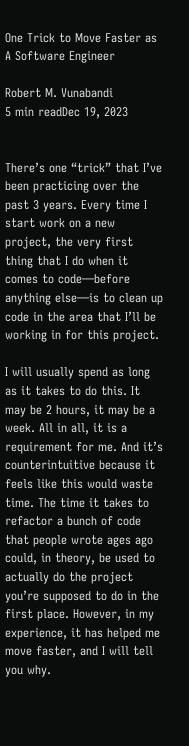One Trick to Move Faster as A Software Engineer

Robert M. Vunabandi
5 min readDec 19, 2023


There’s one “trick” that I’ve been practicing over the past 3 years. Every time I start work on a new project, the very first thing that I do when it comes to code—before anything else—is to clean up code in the area that I’ll be working in for this project.

I will usually spend as long as it takes to do this. It may be 2 hours, it may be a week. All in all, it is a requirement for me. And it’s counterintuitive because it feels like this would waste time. The time it takes to refactor a bunch of code that people wrote ages ago could, in theory, be used to actually do the project you’re supposed to do in the first place. However, in my experience, it has helped me move faster, and I will tell you why.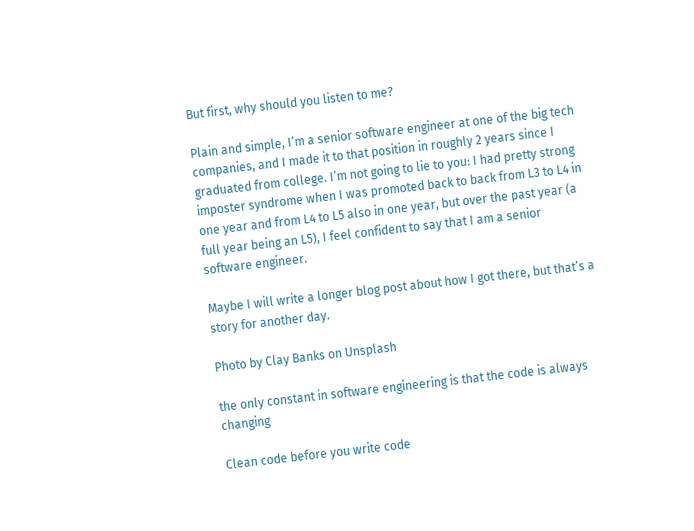But first, why should you listen to me?

Plain and simple, I’m a senior software engineer at one of the big tech companies, and I made it to that position in roughly 2 years since I graduated from college. I’m not going to lie to you: I had pretty strong imposter syndrome when I was promoted back to back from L3 to L4 in one year and from L4 to L5 also in one year, but over the past year (a full year being an L5), I feel confident to say that I am a senior software engineer.

Maybe I will write a longer blog post about how I got there, but that’s a story for another day.

Photo by Clay Banks on Unsplash

the only constant in software engineering is that the code is always changing

Clean code before you write code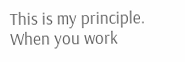This is my principle. When you work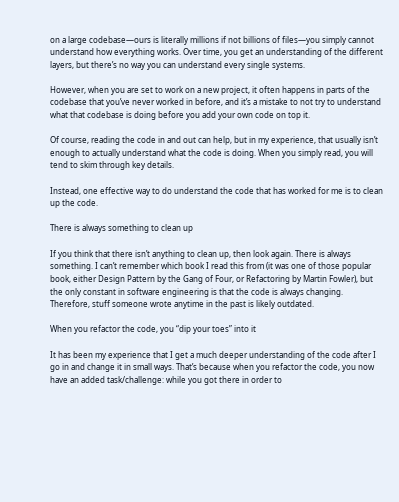on a large codebase—ours is literally millions if not billions of files—you simply cannot understand how everything works. Over time, you get an understanding of the different layers, but there’s no way you can understand every single systems.

However, when you are set to work on a new project, it often happens in parts of the codebase that you’ve never worked in before, and it’s a mistake to not try to understand what that codebase is doing before you add your own code on top it.

Of course, reading the code in and out can help, but in my experience, that usually isn’t enough to actually understand what the code is doing. When you simply read, you will tend to skim through key details.

Instead, one effective way to do understand the code that has worked for me is to clean up the code.

There is always something to clean up

If you think that there isn’t anything to clean up, then look again. There is always something. I can’t remember which book I read this from (it was one of those popular book, either Design Pattern by the Gang of Four, or Refactoring by Martin Fowler), but the only constant in software engineering is that the code is always changing. Therefore, stuff someone wrote anytime in the past is likely outdated.

When you refactor the code, you “dip your toes” into it

It has been my experience that I get a much deeper understanding of the code after I go in and change it in small ways. That’s because when you refactor the code, you now have an added task/challenge: while you got there in order to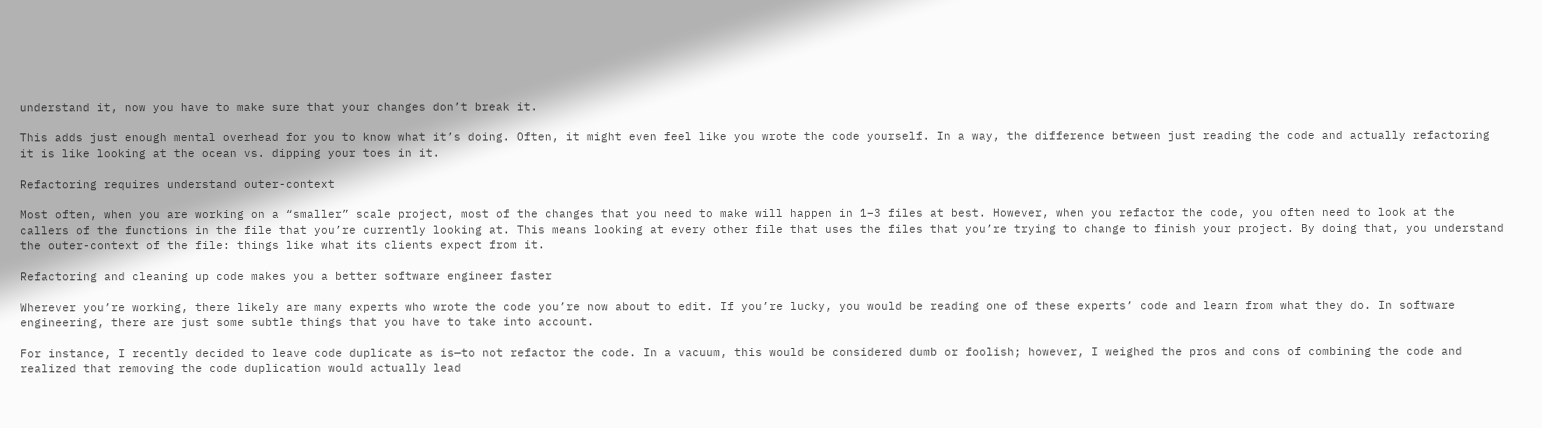understand it, now you have to make sure that your changes don’t break it.

This adds just enough mental overhead for you to know what it’s doing. Often, it might even feel like you wrote the code yourself. In a way, the difference between just reading the code and actually refactoring it is like looking at the ocean vs. dipping your toes in it.

Refactoring requires understand outer-context

Most often, when you are working on a “smaller” scale project, most of the changes that you need to make will happen in 1–3 files at best. However, when you refactor the code, you often need to look at the callers of the functions in the file that you’re currently looking at. This means looking at every other file that uses the files that you’re trying to change to finish your project. By doing that, you understand the outer-context of the file: things like what its clients expect from it.

Refactoring and cleaning up code makes you a better software engineer faster

Wherever you’re working, there likely are many experts who wrote the code you’re now about to edit. If you’re lucky, you would be reading one of these experts’ code and learn from what they do. In software engineering, there are just some subtle things that you have to take into account.

For instance, I recently decided to leave code duplicate as is—to not refactor the code. In a vacuum, this would be considered dumb or foolish; however, I weighed the pros and cons of combining the code and realized that removing the code duplication would actually lead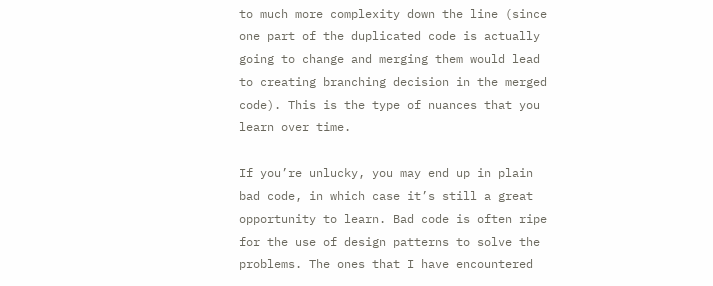to much more complexity down the line (since one part of the duplicated code is actually going to change and merging them would lead to creating branching decision in the merged code). This is the type of nuances that you learn over time.

If you’re unlucky, you may end up in plain bad code, in which case it’s still a great opportunity to learn. Bad code is often ripe for the use of design patterns to solve the problems. The ones that I have encountered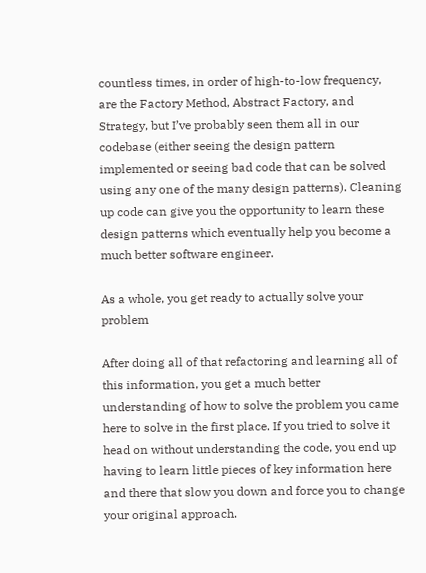countless times, in order of high-to-low frequency, are the Factory Method, Abstract Factory, and Strategy, but I’ve probably seen them all in our codebase (either seeing the design pattern implemented or seeing bad code that can be solved using any one of the many design patterns). Cleaning up code can give you the opportunity to learn these design patterns which eventually help you become a much better software engineer.

As a whole, you get ready to actually solve your problem

After doing all of that refactoring and learning all of this information, you get a much better understanding of how to solve the problem you came here to solve in the first place. If you tried to solve it head on without understanding the code, you end up having to learn little pieces of key information here and there that slow you down and force you to change your original approach.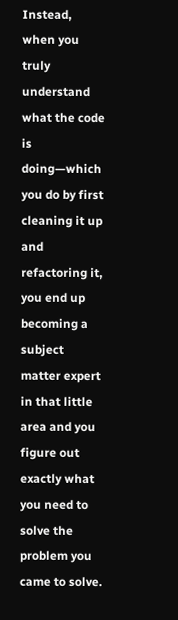Instead, when you truly understand what the code is doing—which you do by first cleaning it up and refactoring it, you end up becoming a subject matter expert in that little area and you figure out exactly what you need to solve the problem you came to solve.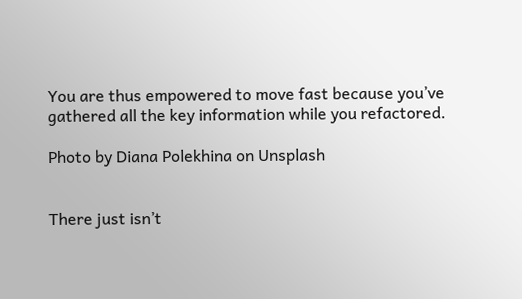You are thus empowered to move fast because you’ve gathered all the key information while you refactored.

Photo by Diana Polekhina on Unsplash


There just isn’t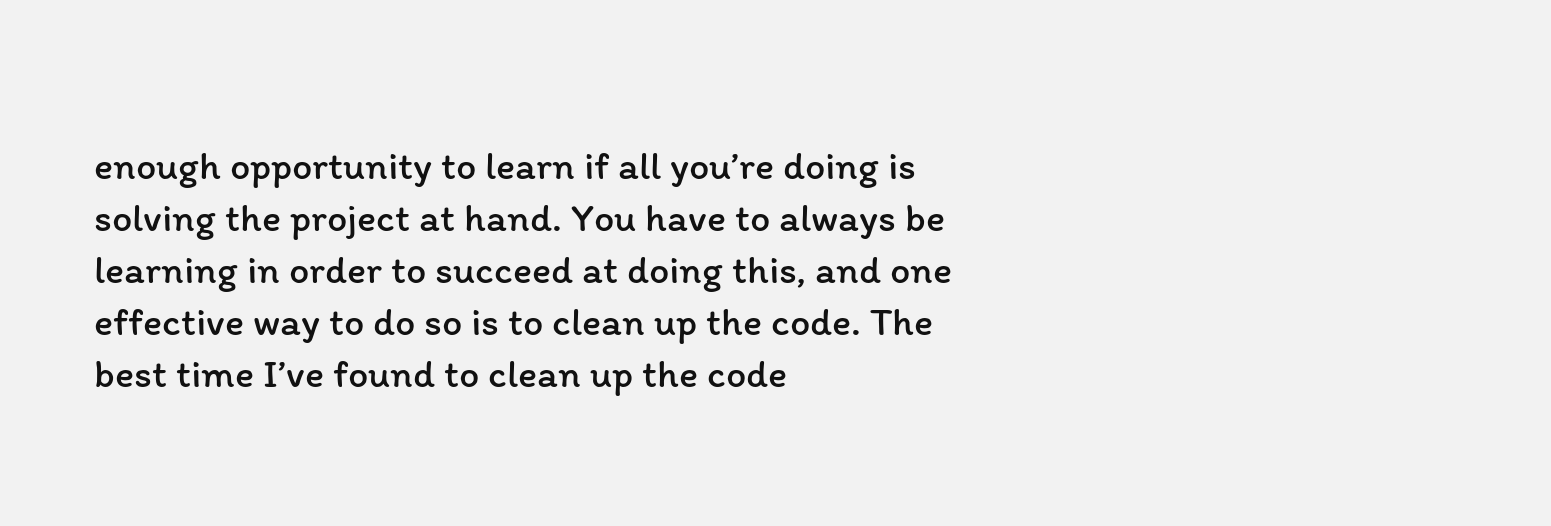enough opportunity to learn if all you’re doing is solving the project at hand. You have to always be learning in order to succeed at doing this, and one effective way to do so is to clean up the code. The best time I’ve found to clean up the code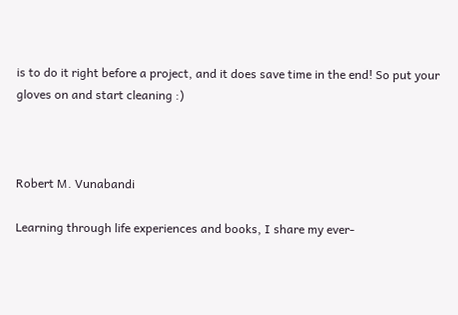is to do it right before a project, and it does save time in the end! So put your gloves on and start cleaning :)



Robert M. Vunabandi

Learning through life experiences and books, I share my ever-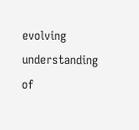evolving understanding of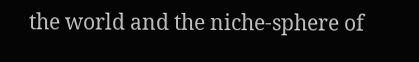the world and the niche-sphere of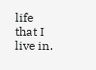life that I live in.